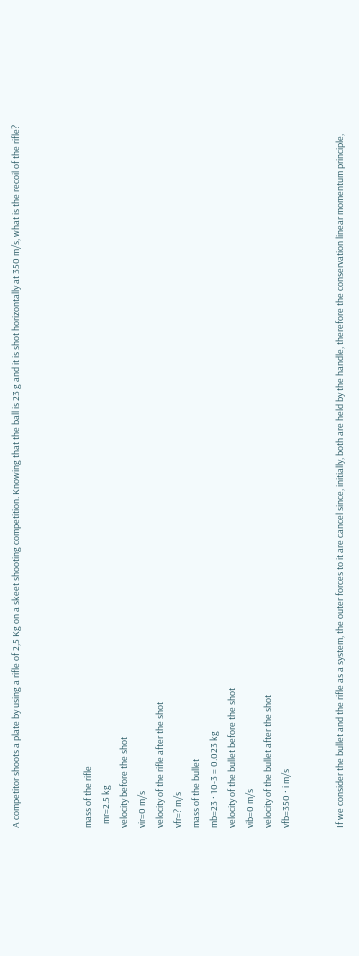A competitor shoots a plate by using a rifle of 2,5 Kg on a skeet shooting competition. Knowing that the ball is 23 g and it is shot horizontally at 350 m/s, what is the recoil of the rifle?



mass of the rifle
  mr=2.5 kg
velocity before the shot
vir=0 m/s
velocity of the rifle after the shot
vfr=? m/s
mass of the bullet
mb=23 · 10-3 = 0.023 kg
velocity of the bullet before the shot
vib=0 m/s
velocity of the bullet after the shot
vfb=350 · i m/s


If we consider the bullet and the rifle as a system, the outer forces to it are cancel since, initially, both are held by the handle, therefore the conservation linear momentum principle,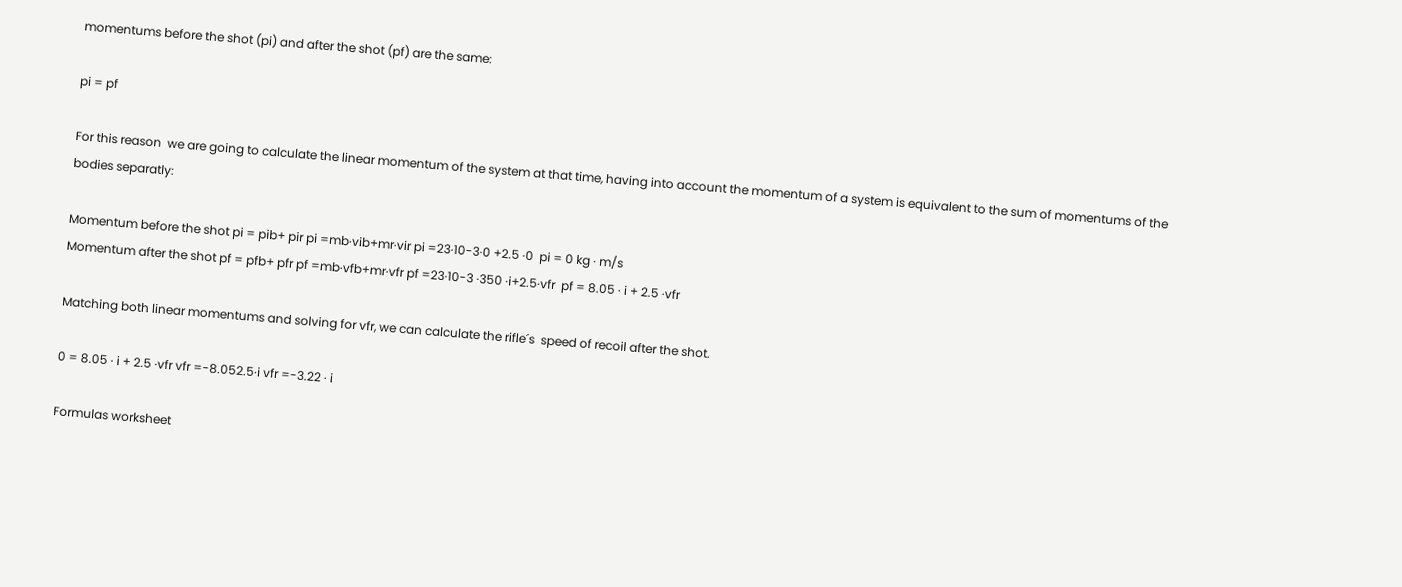momentums before the shot (pi) and after the shot (pf) are the same:

pi = pf

For this reason  we are going to calculate the linear momentum of the system at that time, having into account the momentum of a system is equivalent to the sum of momentums of the bodies separatly:

Momentum before the shot pi = pib+ pir pi =mb·vib+mr·vir pi =23·10-3·0 +2.5 ·0  pi = 0 kg · m/s
Momentum after the shot pf = pfb+ pfr pf =mb·vfb+mr·vfr pf =23·10-3 ·350 ·i+2.5·vfr  pf = 8.05 · i + 2.5 ·vfr

Matching both linear momentums and solving for vfr, we can calculate the rifle´s  speed of recoil after the shot.

0 = 8.05 · i + 2.5 ·vfr vfr =-8.052.5·i vfr =-3.22 · i

Formulas worksheet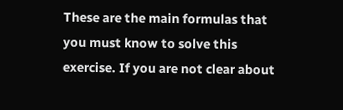These are the main formulas that you must know to solve this exercise. If you are not clear about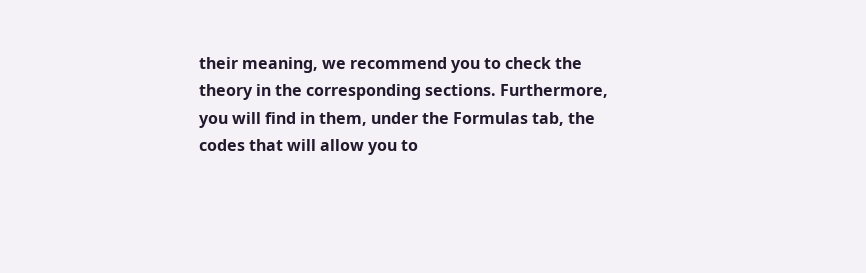their meaning, we recommend you to check the theory in the corresponding sections. Furthermore, you will find in them, under the Formulas tab, the codes that will allow you to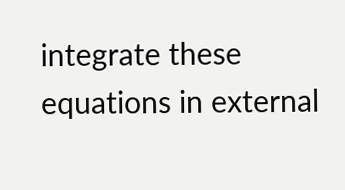integrate these equations in external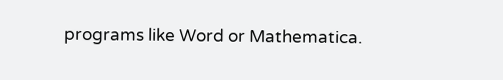programs like Word or Mathematica.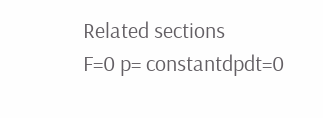Related sections
F=0 p= constantdpdt=0